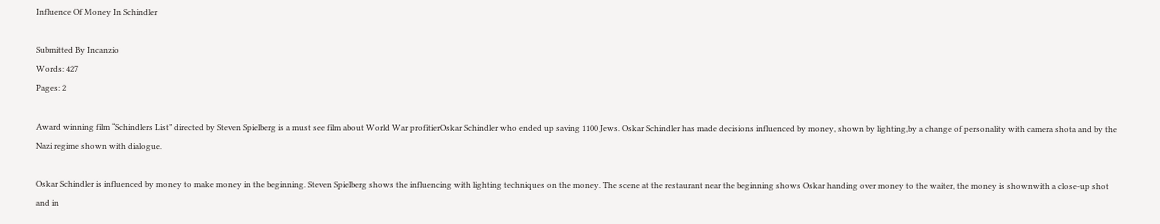Influence Of Money In Schindler

Submitted By Incanzio
Words: 427
Pages: 2

Award winning film “Schindlers List” directed by Steven Spielberg is a must see film about World War profitierOskar Schindler who ended up saving 1100 Jews. Oskar Schindler has made decisions influenced by money, shown by lighting,by a change of personality with camera shota and by the Nazi regime shown with dialogue.

Oskar Schindler is influenced by money to make money in the beginning. Steven Spielberg shows the influencing with lighting techniques on the money. The scene at the restaurant near the beginning shows Oskar handing over money to the waiter, the money is shownwith a close-up shot and in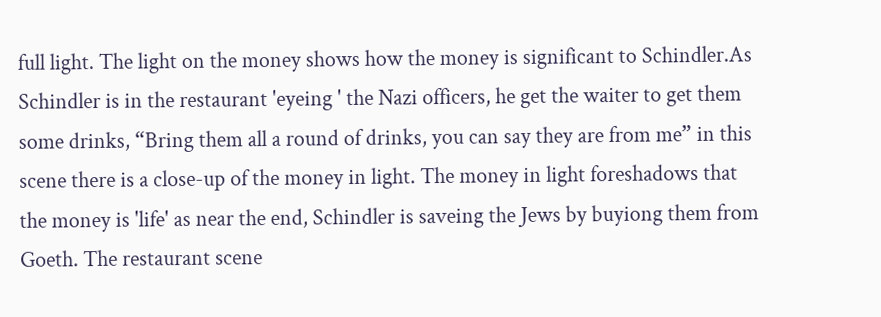full light. The light on the money shows how the money is significant to Schindler.As Schindler is in the restaurant 'eyeing ' the Nazi officers, he get the waiter to get them some drinks, “Bring them all a round of drinks, you can say they are from me” in this scene there is a close-up of the money in light. The money in light foreshadows that the money is 'life' as near the end, Schindler is saveing the Jews by buyiong them from Goeth. The restaurant scene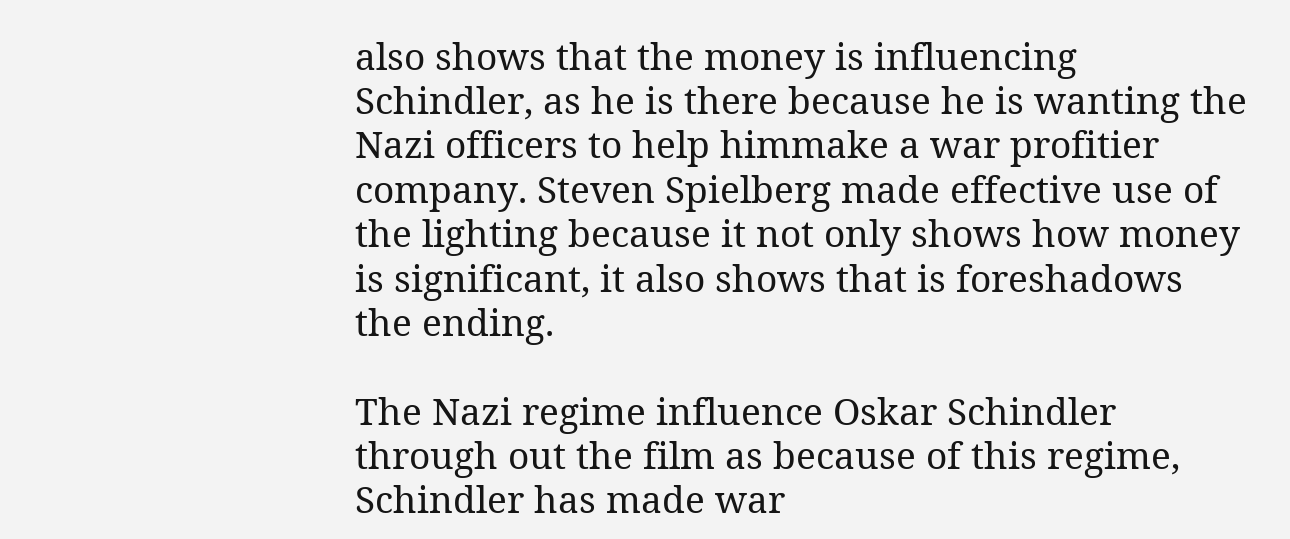also shows that the money is influencing Schindler, as he is there because he is wanting the Nazi officers to help himmake a war profitier company. Steven Spielberg made effective use of the lighting because it not only shows how money is significant, it also shows that is foreshadows the ending.

The Nazi regime influence Oskar Schindler through out the film as because of this regime, Schindler has made war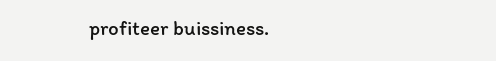profiteer buissiness.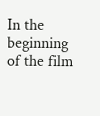In the beginning of the film